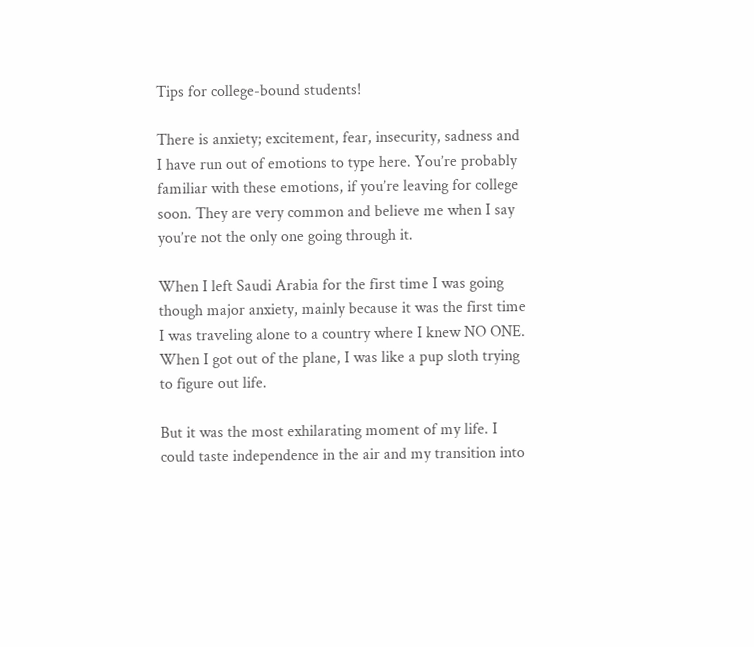Tips for college-bound students!

There is anxiety; excitement, fear, insecurity, sadness and I have run out of emotions to type here. You’re probably familiar with these emotions, if you’re leaving for college soon. They are very common and believe me when I say you’re not the only one going through it.

When I left Saudi Arabia for the first time I was going though major anxiety, mainly because it was the first time I was traveling alone to a country where I knew NO ONE. When I got out of the plane, I was like a pup sloth trying to figure out life.

But it was the most exhilarating moment of my life. I could taste independence in the air and my transition into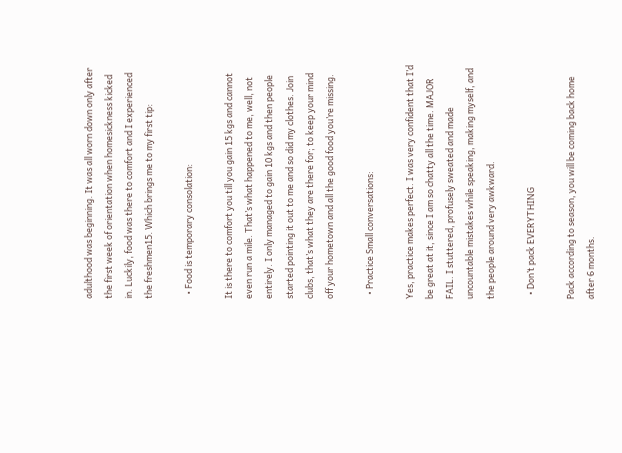adulthood was beginning. It was all worn down only after the first week of orientation when homesickness kicked in. Luckily, food was there to comfort and I experienced the freshmen15. Which brings me to my first tip:

  • Food is temporary consolation:

It is there to comfort you till you gain 15 kgs and cannot even run a mile. That’s what happened to me, well, not entirely. I only managed to gain 10 kgs and then people started pointing it out to me and so did my clothes. Join clubs, that’s what they are there for; to keep your mind off your hometown and all the good food you’re missing.

  • Practice Small conversations:

Yes, practice makes perfect. I was very confident that I’d be great at it, since I am so chatty all the time. MAJOR FAIL. I stuttered, profusely sweated and made uncountable mistakes while speaking, making myself, and the people around very awkward.

  • Don’t pack EVERYTHING

Pack according to season, you will be coming back home after 6 months.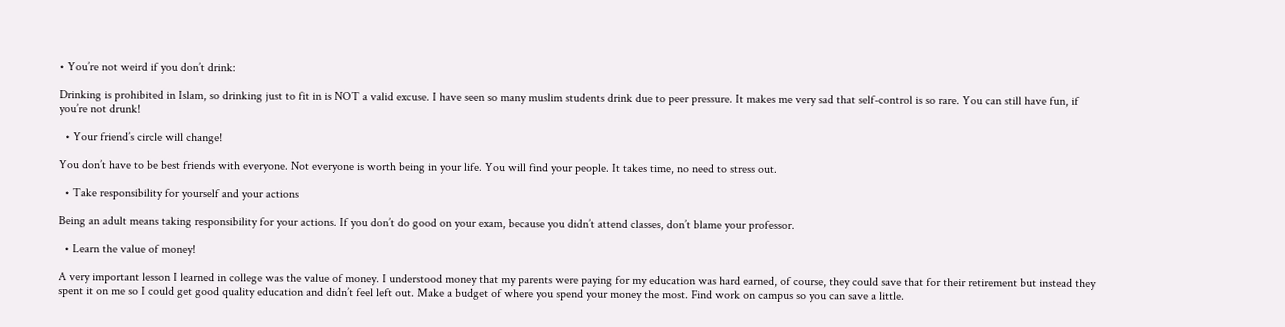• You’re not weird if you don’t drink:

Drinking is prohibited in Islam, so drinking just to fit in is NOT a valid excuse. I have seen so many muslim students drink due to peer pressure. It makes me very sad that self-control is so rare. You can still have fun, if you’re not drunk!

  • Your friend’s circle will change!

You don’t have to be best friends with everyone. Not everyone is worth being in your life. You will find your people. It takes time, no need to stress out.

  • Take responsibility for yourself and your actions

Being an adult means taking responsibility for your actions. If you don’t do good on your exam, because you didn’t attend classes, don’t blame your professor.

  • Learn the value of money!

A very important lesson I learned in college was the value of money. I understood money that my parents were paying for my education was hard earned, of course, they could save that for their retirement but instead they spent it on me so I could get good quality education and didn’t feel left out. Make a budget of where you spend your money the most. Find work on campus so you can save a little.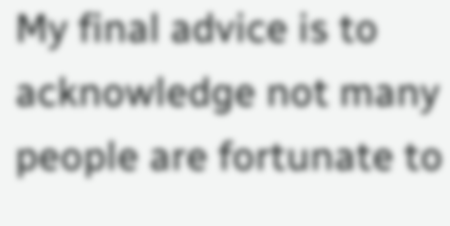My final advice is to acknowledge not many people are fortunate to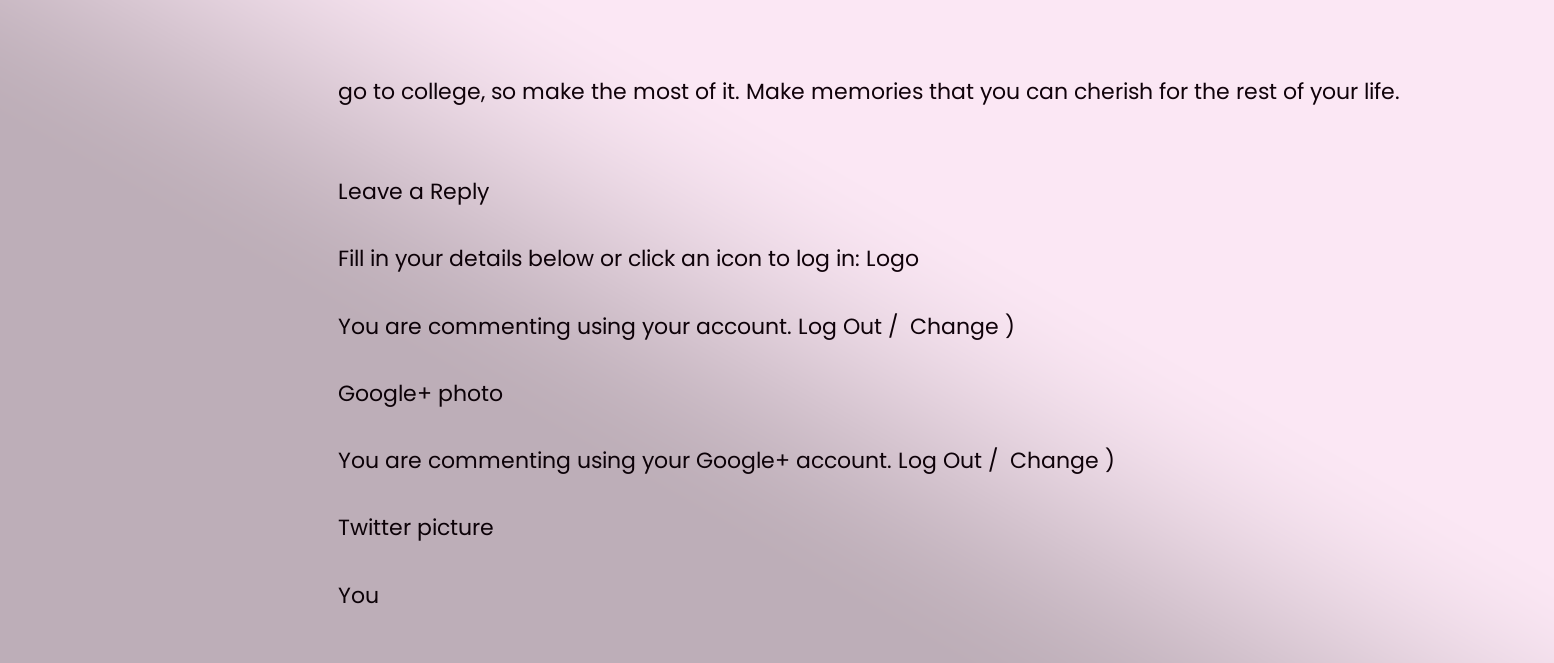go to college, so make the most of it. Make memories that you can cherish for the rest of your life.


Leave a Reply

Fill in your details below or click an icon to log in: Logo

You are commenting using your account. Log Out /  Change )

Google+ photo

You are commenting using your Google+ account. Log Out /  Change )

Twitter picture

You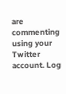are commenting using your Twitter account. Log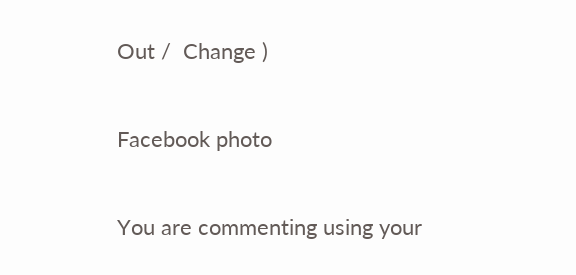Out /  Change )

Facebook photo

You are commenting using your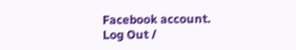Facebook account. Log Out /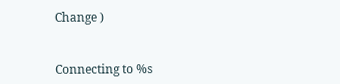Change )


Connecting to %s